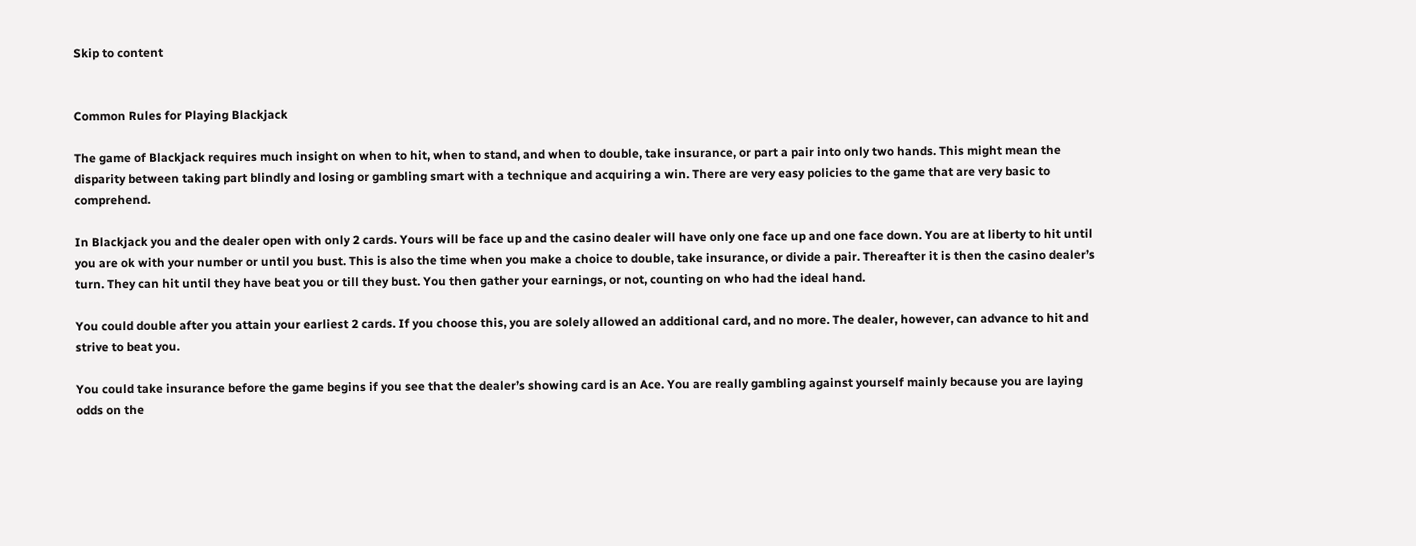Skip to content


Common Rules for Playing Blackjack

The game of Blackjack requires much insight on when to hit, when to stand, and when to double, take insurance, or part a pair into only two hands. This might mean the disparity between taking part blindly and losing or gambling smart with a technique and acquiring a win. There are very easy policies to the game that are very basic to comprehend.

In Blackjack you and the dealer open with only 2 cards. Yours will be face up and the casino dealer will have only one face up and one face down. You are at liberty to hit until you are ok with your number or until you bust. This is also the time when you make a choice to double, take insurance, or divide a pair. Thereafter it is then the casino dealer’s turn. They can hit until they have beat you or till they bust. You then gather your earnings, or not, counting on who had the ideal hand.

You could double after you attain your earliest 2 cards. If you choose this, you are solely allowed an additional card, and no more. The dealer, however, can advance to hit and strive to beat you.

You could take insurance before the game begins if you see that the dealer’s showing card is an Ace. You are really gambling against yourself mainly because you are laying odds on the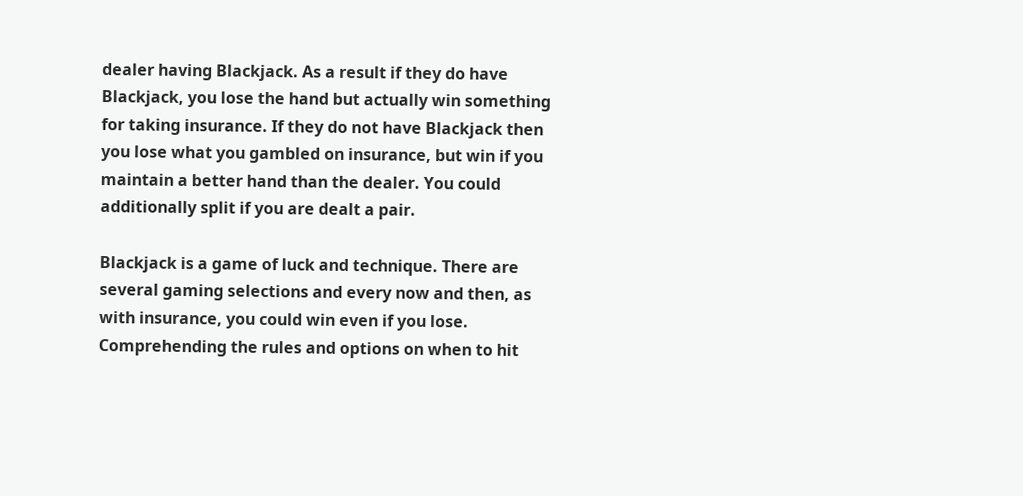dealer having Blackjack. As a result if they do have Blackjack, you lose the hand but actually win something for taking insurance. If they do not have Blackjack then you lose what you gambled on insurance, but win if you maintain a better hand than the dealer. You could additionally split if you are dealt a pair.

Blackjack is a game of luck and technique. There are several gaming selections and every now and then, as with insurance, you could win even if you lose. Comprehending the rules and options on when to hit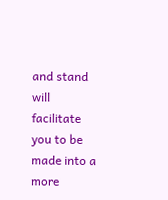and stand will facilitate you to be made into a more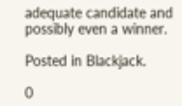adequate candidate and possibly even a winner.

Posted in Blackjack.

0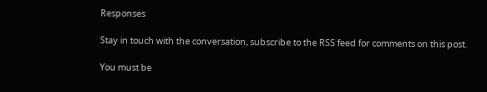Responses

Stay in touch with the conversation, subscribe to the RSS feed for comments on this post.

You must be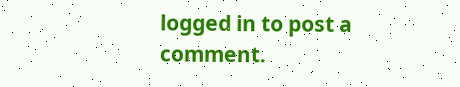logged in to post a comment.